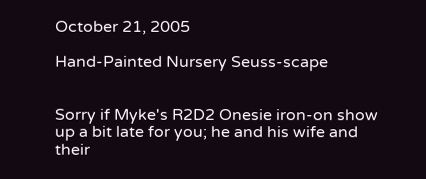October 21, 2005

Hand-Painted Nursery Seuss-scape


Sorry if Myke's R2D2 Onesie iron-on show up a bit late for you; he and his wife and their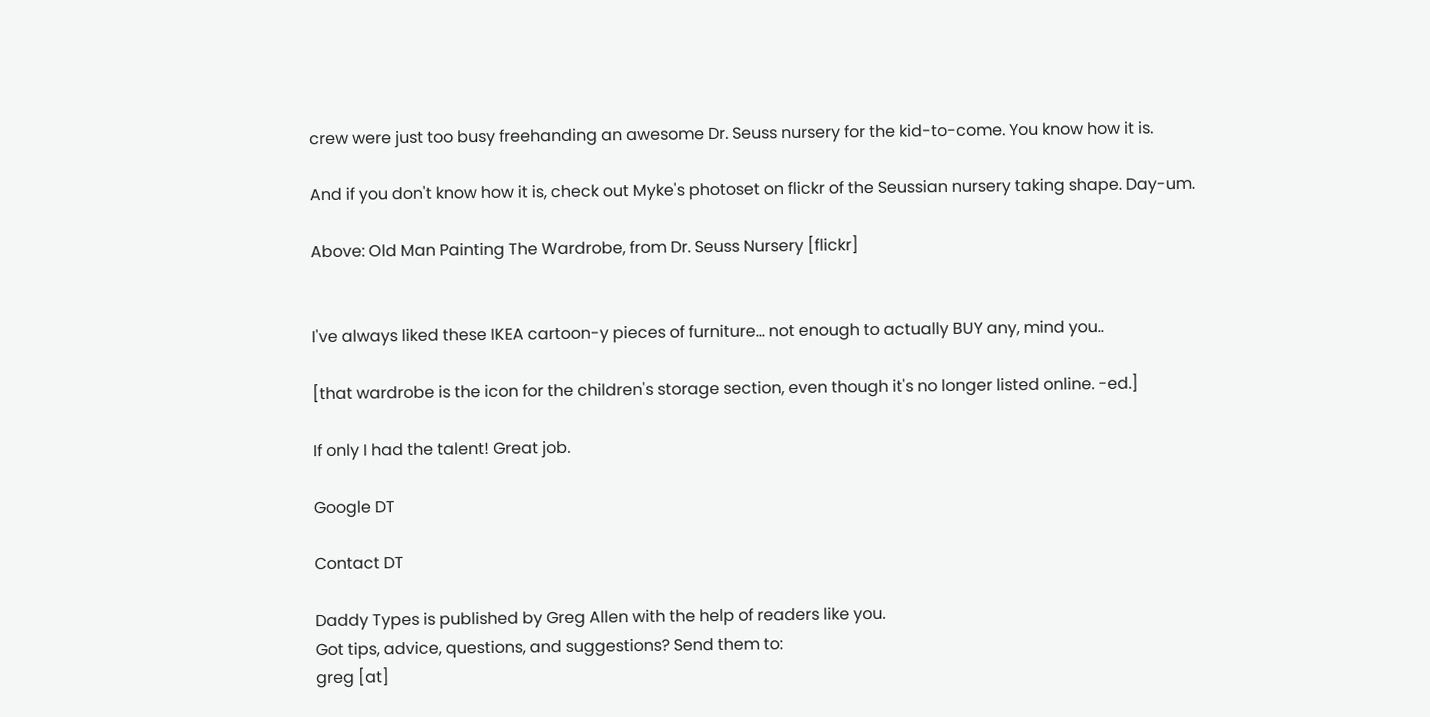crew were just too busy freehanding an awesome Dr. Seuss nursery for the kid-to-come. You know how it is.

And if you don't know how it is, check out Myke's photoset on flickr of the Seussian nursery taking shape. Day-um.

Above: Old Man Painting The Wardrobe, from Dr. Seuss Nursery [flickr]


I've always liked these IKEA cartoon-y pieces of furniture... not enough to actually BUY any, mind you..

[that wardrobe is the icon for the children's storage section, even though it's no longer listed online. -ed.]

If only I had the talent! Great job.

Google DT

Contact DT

Daddy Types is published by Greg Allen with the help of readers like you.
Got tips, advice, questions, and suggestions? Send them to:
greg [at]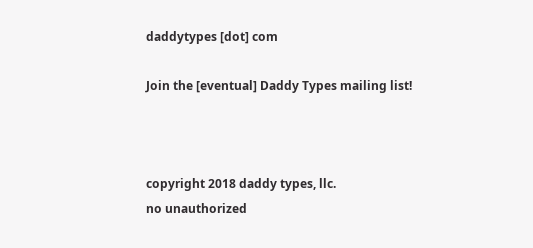daddytypes [dot] com

Join the [eventual] Daddy Types mailing list!



copyright 2018 daddy types, llc.
no unauthorized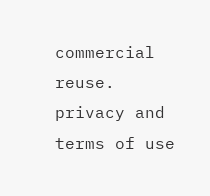commercial reuse.
privacy and terms of use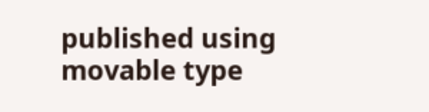published using movable type